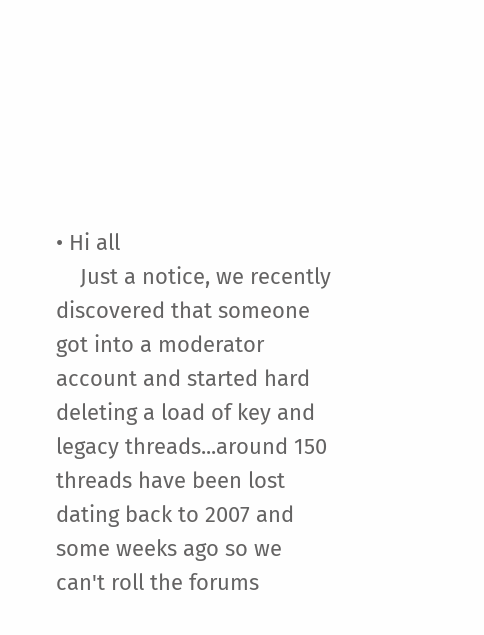• Hi all
    Just a notice, we recently discovered that someone got into a moderator account and started hard deleting a load of key and legacy threads...around 150 threads have been lost dating back to 2007 and some weeks ago so we can't roll the forums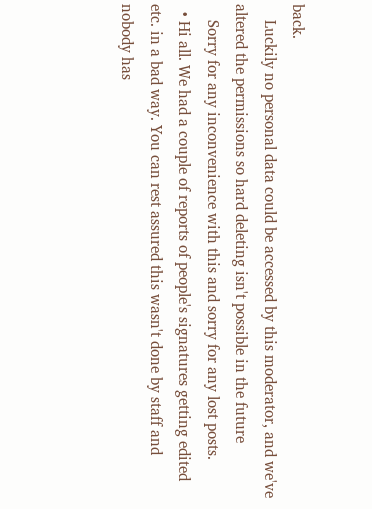back.
    Luckily no personal data could be accessed by this moderator, and we've altered the permissions so hard deleting isn't possible in the future
    Sorry for any inconvenience with this and sorry for any lost posts.
  • Hi all. We had a couple of reports of people's signatures getting edited etc. in a bad way. You can rest assured this wasn't done by staff and nobody has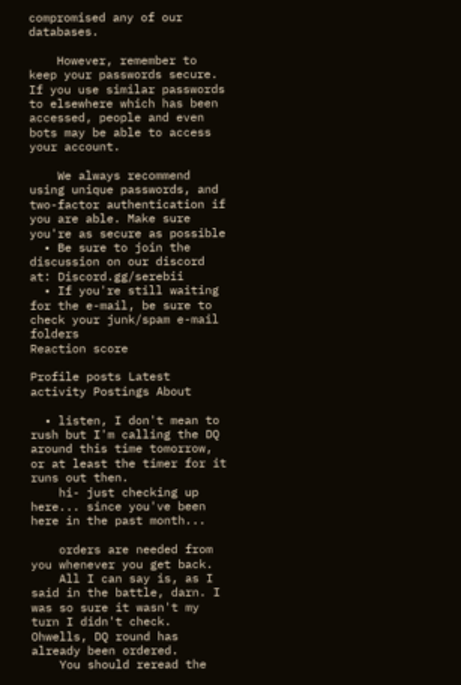compromised any of our databases.

    However, remember to keep your passwords secure. If you use similar passwords to elsewhere which has been accessed, people and even bots may be able to access your account.

    We always recommend using unique passwords, and two-factor authentication if you are able. Make sure you're as secure as possible
  • Be sure to join the discussion on our discord at: Discord.gg/serebii
  • If you're still waiting for the e-mail, be sure to check your junk/spam e-mail folders
Reaction score

Profile posts Latest activity Postings About

  • listen, I don't mean to rush but I'm calling the DQ around this time tomorrow, or at least the timer for it runs out then.
    hi- just checking up here... since you've been here in the past month...

    orders are needed from you whenever you get back.
    All I can say is, as I said in the battle, darn. I was so sure it wasn't my turn I didn't check. Ohwells, DQ round has already been ordered.
    You should reread the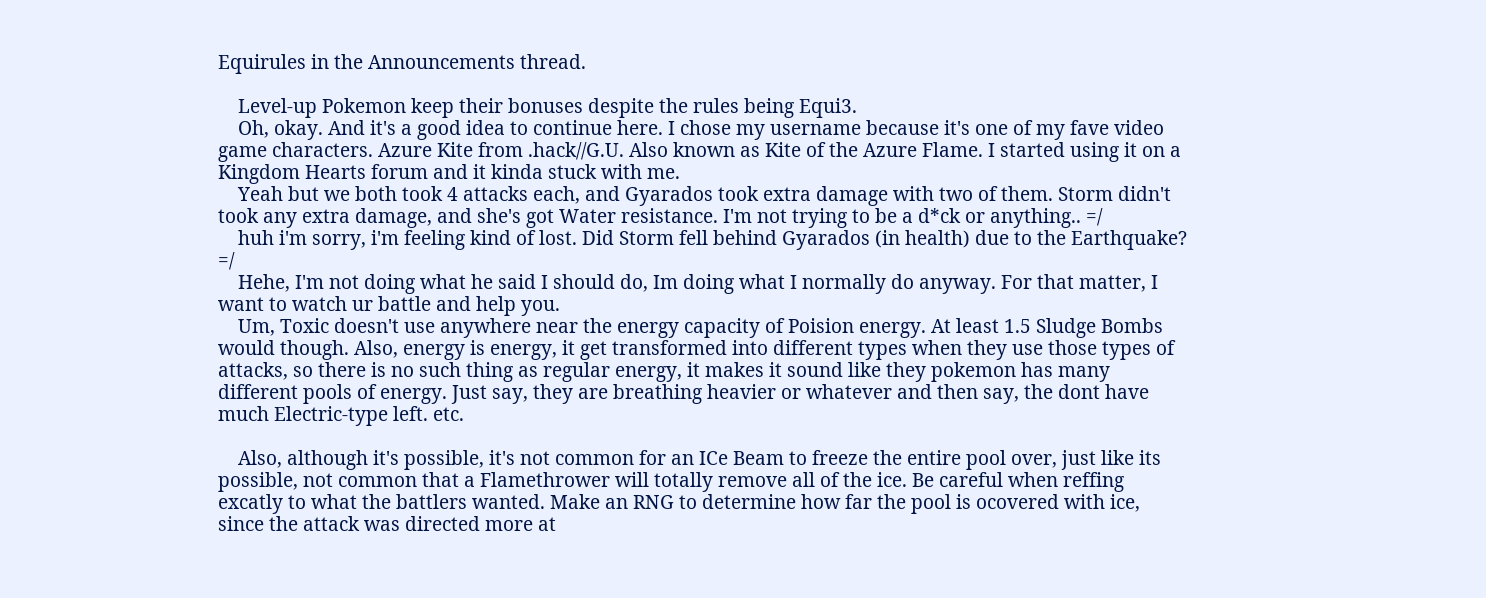Equirules in the Announcements thread.

    Level-up Pokemon keep their bonuses despite the rules being Equi3.
    Oh, okay. And it's a good idea to continue here. I chose my username because it's one of my fave video game characters. Azure Kite from .hack//G.U. Also known as Kite of the Azure Flame. I started using it on a Kingdom Hearts forum and it kinda stuck with me.
    Yeah but we both took 4 attacks each, and Gyarados took extra damage with two of them. Storm didn't took any extra damage, and she's got Water resistance. I'm not trying to be a d*ck or anything.. =/
    huh i'm sorry, i'm feeling kind of lost. Did Storm fell behind Gyarados (in health) due to the Earthquake? =/
    Hehe, I'm not doing what he said I should do, Im doing what I normally do anyway. For that matter, I want to watch ur battle and help you.
    Um, Toxic doesn't use anywhere near the energy capacity of Poision energy. At least 1.5 Sludge Bombs would though. Also, energy is energy, it get transformed into different types when they use those types of attacks, so there is no such thing as regular energy, it makes it sound like they pokemon has many different pools of energy. Just say, they are breathing heavier or whatever and then say, the dont have much Electric-type left. etc.

    Also, although it's possible, it's not common for an ICe Beam to freeze the entire pool over, just like its possible, not common that a Flamethrower will totally remove all of the ice. Be careful when reffing excatly to what the battlers wanted. Make an RNG to determine how far the pool is ocovered with ice, since the attack was directed more at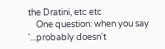the Dratini, etc etc
    One question: when you say '...probably doesn't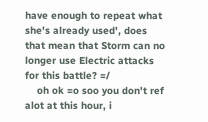have enough to repeat what she's already used', does that mean that Storm can no longer use Electric attacks for this battle? =/
    oh ok =o soo you don't ref alot at this hour, i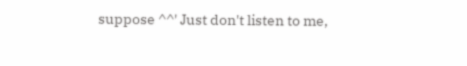suppose ^^' Just don't listen to me,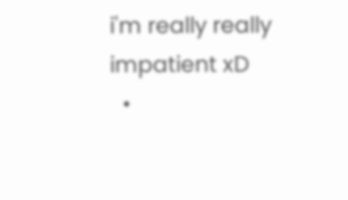i'm really really impatient xD
  •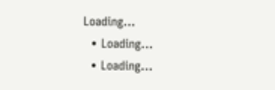Loading…
  • Loading…
  • Loading…